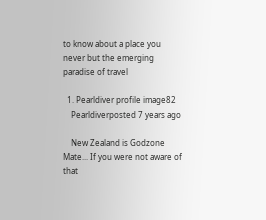to know about a place you never but the emerging paradise of travel

  1. Pearldiver profile image82
    Pearldiverposted 7 years ago

    New Zealand is Godzone Mate... If you were not aware of that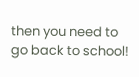then you need to go back to school!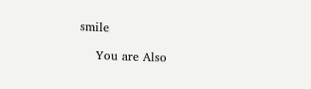smile

    You are Also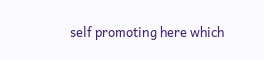self promoting here which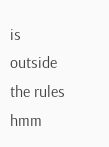is outside the rules hmm